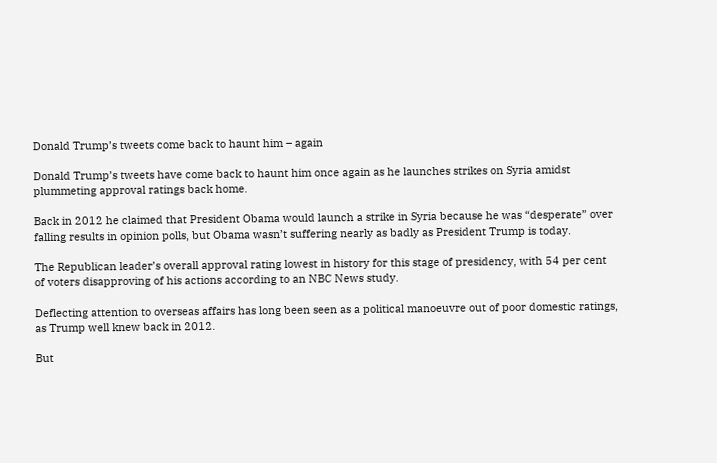Donald Trump’s tweets come back to haunt him – again

Donald Trump’s tweets have come back to haunt him once again as he launches strikes on Syria amidst plummeting approval ratings back home.

Back in 2012 he claimed that President Obama would launch a strike in Syria because he was “desperate” over falling results in opinion polls, but Obama wasn’t suffering nearly as badly as President Trump is today.

The Republican leader’s overall approval rating lowest in history for this stage of presidency, with 54 per cent of voters disapproving of his actions according to an NBC News study.

Deflecting attention to overseas affairs has long been seen as a political manoeuvre out of poor domestic ratings, as Trump well knew back in 2012.

But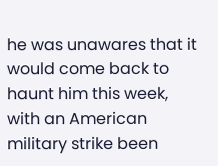he was unawares that it would come back to haunt him this week, with an American military strike been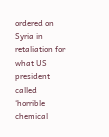ordered on Syria in retaliation for what US president called ‘horrible chemical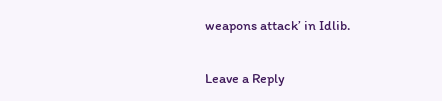weapons attack’ in Idlib.

Leave a Reply